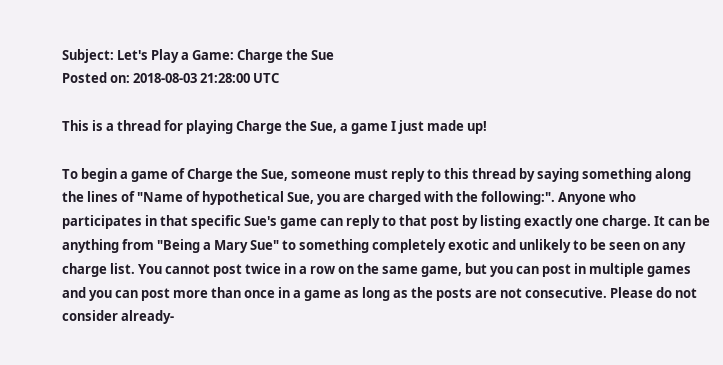Subject: Let's Play a Game: Charge the Sue
Posted on: 2018-08-03 21:28:00 UTC

This is a thread for playing Charge the Sue, a game I just made up!

To begin a game of Charge the Sue, someone must reply to this thread by saying something along the lines of "Name of hypothetical Sue, you are charged with the following:". Anyone who participates in that specific Sue's game can reply to that post by listing exactly one charge. It can be anything from "Being a Mary Sue" to something completely exotic and unlikely to be seen on any charge list. You cannot post twice in a row on the same game, but you can post in multiple games and you can post more than once in a game as long as the posts are not consecutive. Please do not consider already-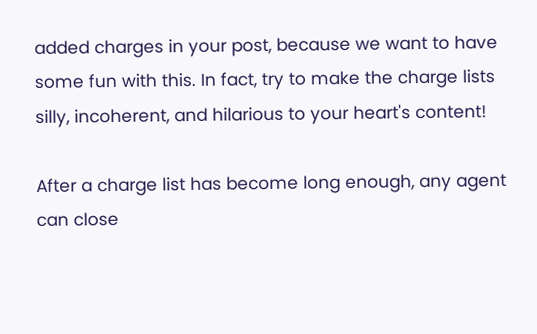added charges in your post, because we want to have some fun with this. In fact, try to make the charge lists silly, incoherent, and hilarious to your heart's content!

After a charge list has become long enough, any agent can close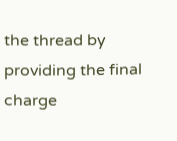the thread by providing the final charge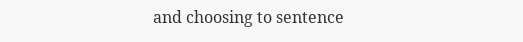and choosing to sentence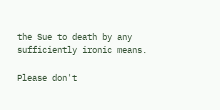the Sue to death by any sufficiently ironic means.

Please don't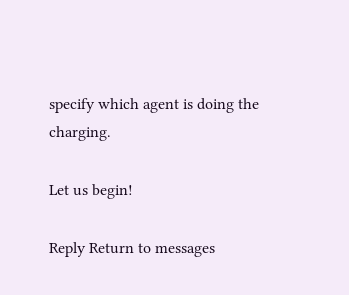specify which agent is doing the charging.

Let us begin!

Reply Return to messages